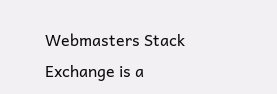Webmasters Stack Exchange is a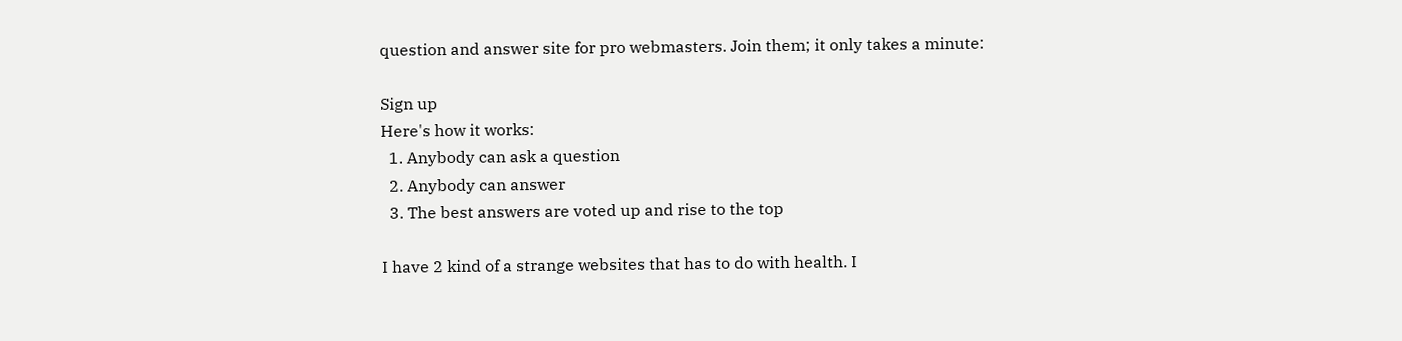question and answer site for pro webmasters. Join them; it only takes a minute:

Sign up
Here's how it works:
  1. Anybody can ask a question
  2. Anybody can answer
  3. The best answers are voted up and rise to the top

I have 2 kind of a strange websites that has to do with health. I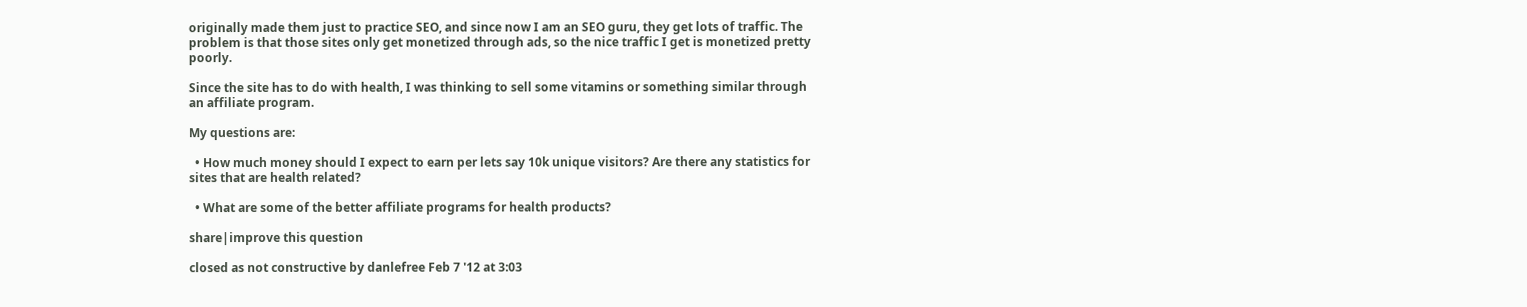originally made them just to practice SEO, and since now I am an SEO guru, they get lots of traffic. The problem is that those sites only get monetized through ads, so the nice traffic I get is monetized pretty poorly.

Since the site has to do with health, I was thinking to sell some vitamins or something similar through an affiliate program.

My questions are:

  • How much money should I expect to earn per lets say 10k unique visitors? Are there any statistics for sites that are health related?

  • What are some of the better affiliate programs for health products?

share|improve this question

closed as not constructive by danlefree Feb 7 '12 at 3:03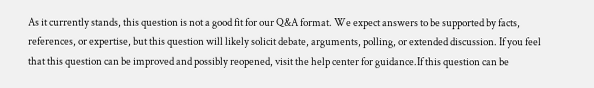As it currently stands, this question is not a good fit for our Q&A format. We expect answers to be supported by facts, references, or expertise, but this question will likely solicit debate, arguments, polling, or extended discussion. If you feel that this question can be improved and possibly reopened, visit the help center for guidance.If this question can be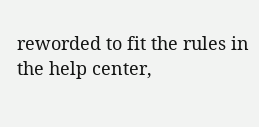reworded to fit the rules in the help center,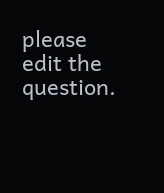please edit the question.